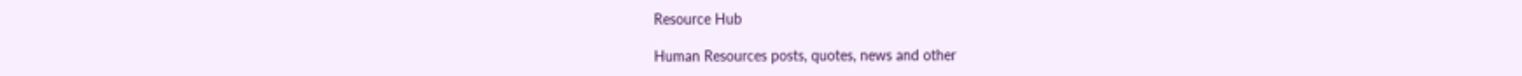Resource Hub

Human Resources posts, quotes, news and other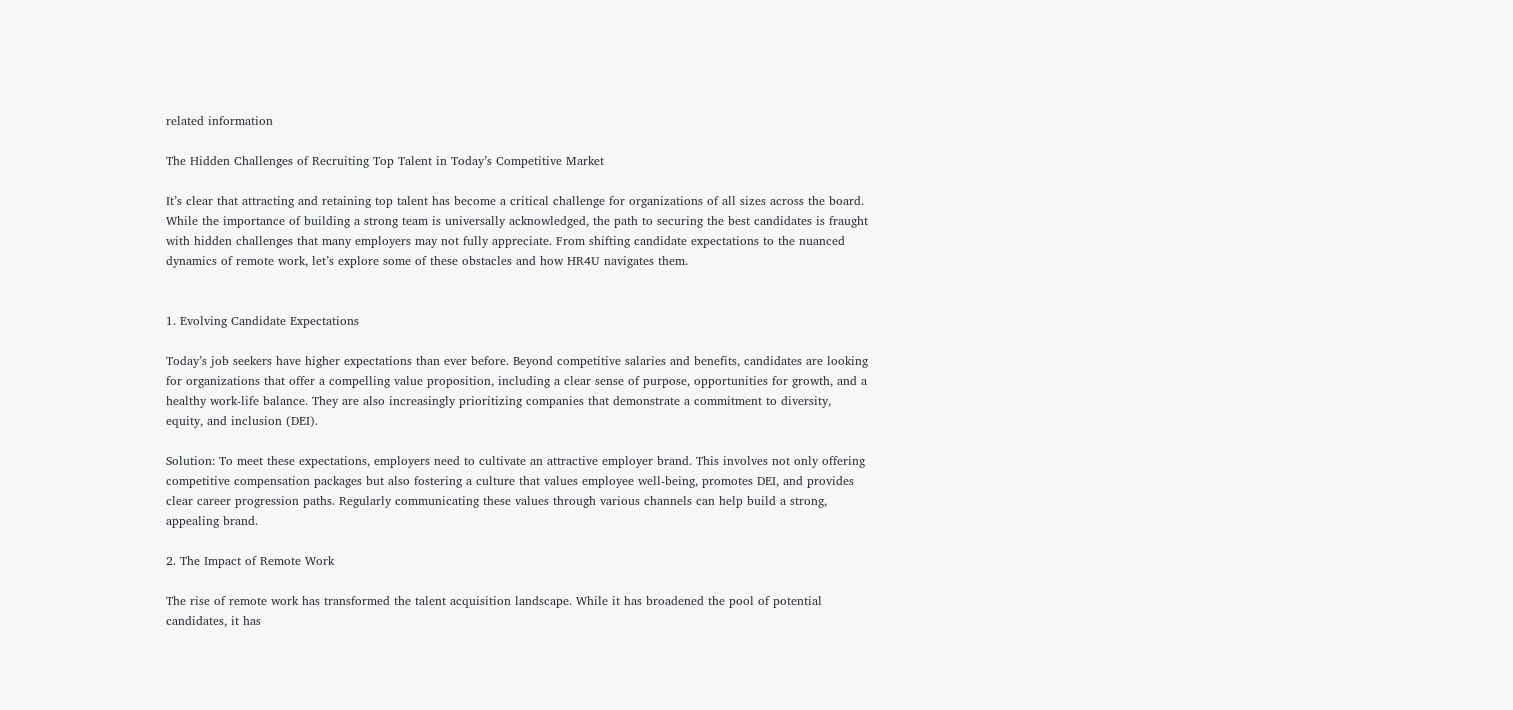related information

The Hidden Challenges of Recruiting Top Talent in Today’s Competitive Market

It’s clear that attracting and retaining top talent has become a critical challenge for organizations of all sizes across the board. While the importance of building a strong team is universally acknowledged, the path to securing the best candidates is fraught with hidden challenges that many employers may not fully appreciate. From shifting candidate expectations to the nuanced dynamics of remote work, let’s explore some of these obstacles and how HR4U navigates them.


1. Evolving Candidate Expectations

Today’s job seekers have higher expectations than ever before. Beyond competitive salaries and benefits, candidates are looking for organizations that offer a compelling value proposition, including a clear sense of purpose, opportunities for growth, and a healthy work-life balance. They are also increasingly prioritizing companies that demonstrate a commitment to diversity, equity, and inclusion (DEI).

Solution: To meet these expectations, employers need to cultivate an attractive employer brand. This involves not only offering competitive compensation packages but also fostering a culture that values employee well-being, promotes DEI, and provides clear career progression paths. Regularly communicating these values through various channels can help build a strong, appealing brand.

2. The Impact of Remote Work

The rise of remote work has transformed the talent acquisition landscape. While it has broadened the pool of potential candidates, it has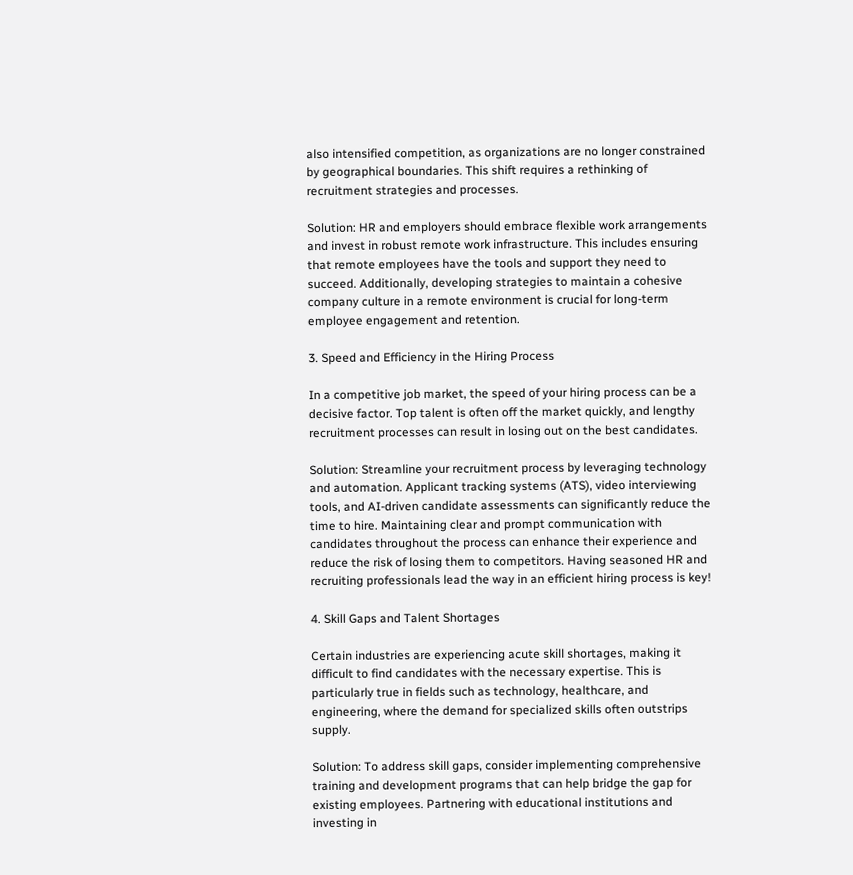also intensified competition, as organizations are no longer constrained by geographical boundaries. This shift requires a rethinking of recruitment strategies and processes.

Solution: HR and employers should embrace flexible work arrangements and invest in robust remote work infrastructure. This includes ensuring that remote employees have the tools and support they need to succeed. Additionally, developing strategies to maintain a cohesive company culture in a remote environment is crucial for long-term employee engagement and retention.

3. Speed and Efficiency in the Hiring Process

In a competitive job market, the speed of your hiring process can be a decisive factor. Top talent is often off the market quickly, and lengthy recruitment processes can result in losing out on the best candidates.

Solution: Streamline your recruitment process by leveraging technology and automation. Applicant tracking systems (ATS), video interviewing tools, and AI-driven candidate assessments can significantly reduce the time to hire. Maintaining clear and prompt communication with candidates throughout the process can enhance their experience and reduce the risk of losing them to competitors. Having seasoned HR and recruiting professionals lead the way in an efficient hiring process is key!

4. Skill Gaps and Talent Shortages

Certain industries are experiencing acute skill shortages, making it difficult to find candidates with the necessary expertise. This is particularly true in fields such as technology, healthcare, and engineering, where the demand for specialized skills often outstrips supply.

Solution: To address skill gaps, consider implementing comprehensive training and development programs that can help bridge the gap for existing employees. Partnering with educational institutions and investing in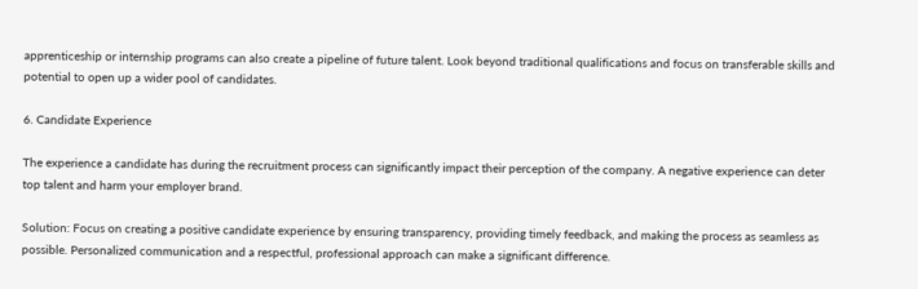apprenticeship or internship programs can also create a pipeline of future talent. Look beyond traditional qualifications and focus on transferable skills and potential to open up a wider pool of candidates.

6. Candidate Experience

The experience a candidate has during the recruitment process can significantly impact their perception of the company. A negative experience can deter top talent and harm your employer brand.

Solution: Focus on creating a positive candidate experience by ensuring transparency, providing timely feedback, and making the process as seamless as possible. Personalized communication and a respectful, professional approach can make a significant difference.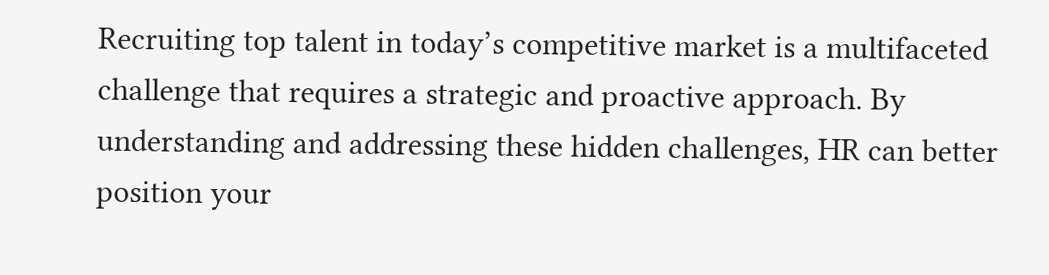Recruiting top talent in today’s competitive market is a multifaceted challenge that requires a strategic and proactive approach. By understanding and addressing these hidden challenges, HR can better position your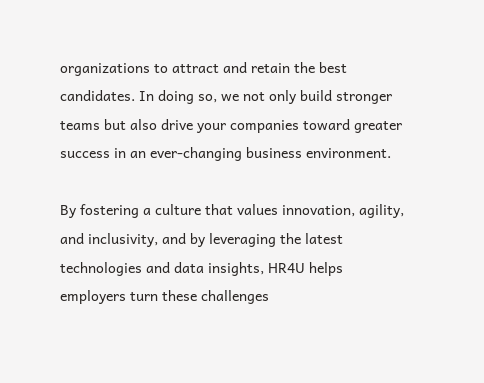organizations to attract and retain the best candidates. In doing so, we not only build stronger teams but also drive your companies toward greater success in an ever-changing business environment.

By fostering a culture that values innovation, agility, and inclusivity, and by leveraging the latest technologies and data insights, HR4U helps employers turn these challenges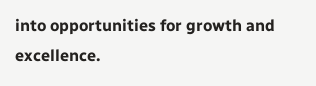into opportunities for growth and excellence.